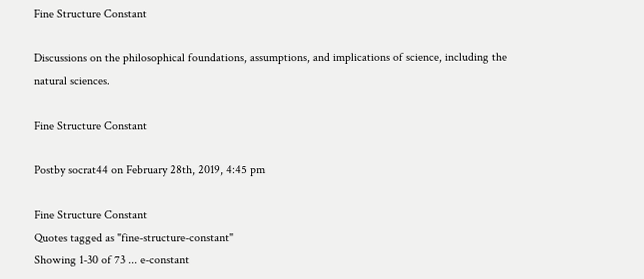Fine Structure Constant

Discussions on the philosophical foundations, assumptions, and implications of science, including the natural sciences.

Fine Structure Constant

Postby socrat44 on February 28th, 2019, 4:45 pm

Fine Structure Constant
Quotes tagged as "fine-structure-constant"
Showing 1-30 of 73 ... e-constant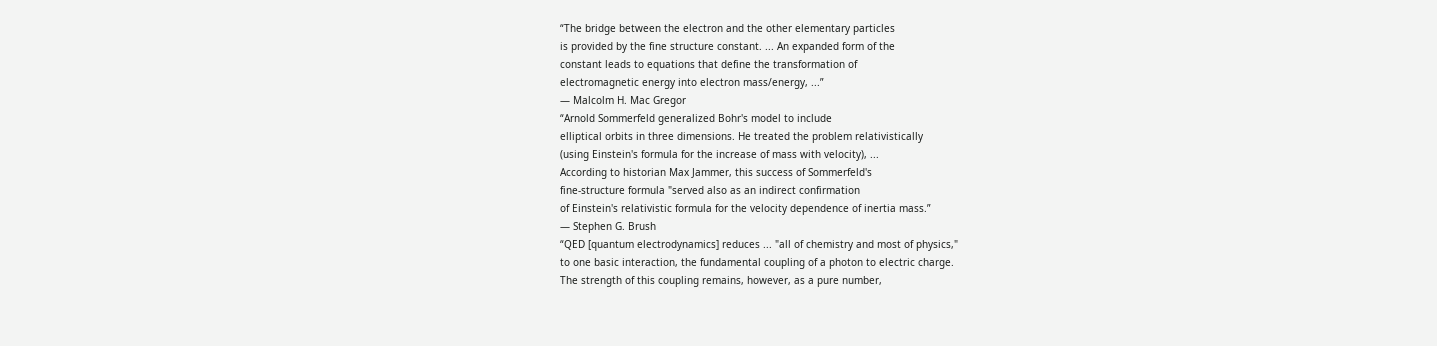“The bridge between the electron and the other elementary particles
is provided by the fine structure constant. ... An expanded form of the
constant leads to equations that define the transformation of
electromagnetic energy into electron mass/energy, ...”
― Malcolm H. Mac Gregor
“Arnold Sommerfeld generalized Bohr's model to include
elliptical orbits in three dimensions. He treated the problem relativistically
(using Einstein's formula for the increase of mass with velocity), ...
According to historian Max Jammer, this success of Sommerfeld's
fine-structure formula "served also as an indirect confirmation
of Einstein's relativistic formula for the velocity dependence of inertia mass.”
― Stephen G. Brush
“QED [quantum electrodynamics] reduces ... "all of chemistry and most of physics,"
to one basic interaction, the fundamental coupling of a photon to electric charge.
The strength of this coupling remains, however, as a pure number,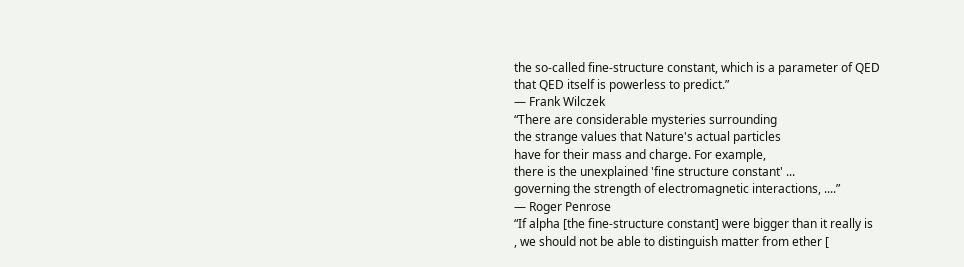the so-called fine-structure constant, which is a parameter of QED
that QED itself is powerless to predict.”
― Frank Wilczek
“There are considerable mysteries surrounding
the strange values that Nature's actual particles
have for their mass and charge. For example,
there is the unexplained 'fine structure constant' ...
governing the strength of electromagnetic interactions, ....”
― Roger Penrose
“If alpha [the fine-structure constant] were bigger than it really is
, we should not be able to distinguish matter from ether [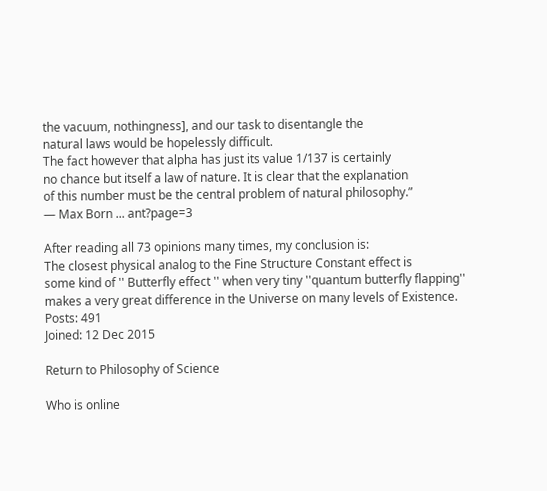the vacuum, nothingness], and our task to disentangle the
natural laws would be hopelessly difficult.
The fact however that alpha has just its value 1/137 is certainly
no chance but itself a law of nature. It is clear that the explanation
of this number must be the central problem of natural philosophy.”
― Max Born ... ant?page=3

After reading all 73 opinions many times, my conclusion is:
The closest physical analog to the Fine Structure Constant effect is
some kind of '' Butterfly effect '' when very tiny ''quantum butterfly flapping''
makes a very great difference in the Universe on many levels of Existence.
Posts: 491
Joined: 12 Dec 2015

Return to Philosophy of Science

Who is online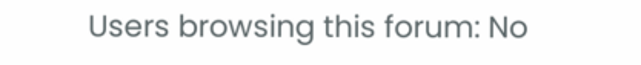Users browsing this forum: No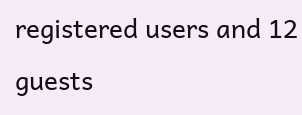registered users and 12 guests